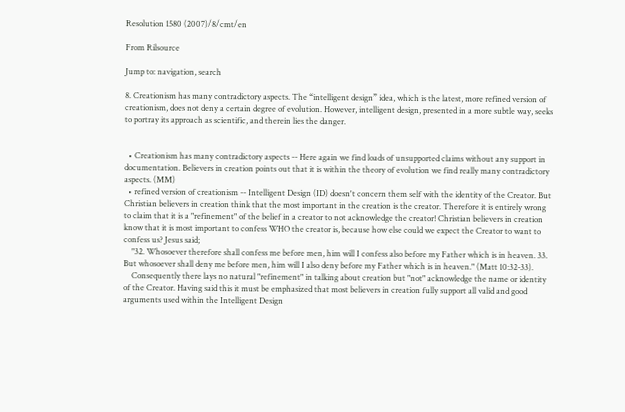Resolution 1580 (2007)/8/cmt/en

From Rilsource

Jump to: navigation, search

8. Creationism has many contradictory aspects. The “intelligent design” idea, which is the latest, more refined version of creationism, does not deny a certain degree of evolution. However, intelligent design, presented in a more subtle way, seeks to portray its approach as scientific, and therein lies the danger.


  • Creationism has many contradictory aspects -- Here again we find loads of unsupported claims without any support in documentation. Believers in creation points out that it is within the theory of evolution we find really many contradictory aspects. (MM)
  • refined version of creationism -- Intelligent Design (ID) doesn't concern them self with the identity of the Creator. But Christian believers in creation think that the most important in the creation is the creator. Therefore it is entirely wrong to claim that it is a "refinement" of the belief in a creator to not acknowledge the creator! Christian believers in creation know that it is most important to confess WHO the creator is, because how else could we expect the Creator to want to confess us? Jesus said;
    "32. Whosoever therefore shall confess me before men, him will I confess also before my Father which is in heaven. 33. But whosoever shall deny me before men, him will I also deny before my Father which is in heaven." (Matt 10:32-33).
    Consequently there lays no natural "refinement" in talking about creation but "not" acknowledge the name or identity of the Creator. Having said this it must be emphasized that most believers in creation fully support all valid and good arguments used within the Intelligent Design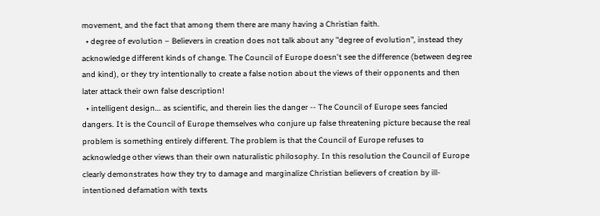movement, and the fact that among them there are many having a Christian faith.
  • degree of evolution – Believers in creation does not talk about any "degree of evolution", instead they acknowledge different kinds of change. The Council of Europe doesn't see the difference (between degree and kind), or they try intentionally to create a false notion about the views of their opponents and then later attack their own false description!
  • intelligent design... as scientific, and therein lies the danger -- The Council of Europe sees fancied dangers. It is the Council of Europe themselves who conjure up false threatening picture because the real problem is something entirely different. The problem is that the Council of Europe refuses to acknowledge other views than their own naturalistic philosophy. In this resolution the Council of Europe clearly demonstrates how they try to damage and marginalize Christian believers of creation by ill-intentioned defamation with texts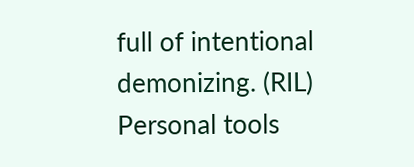full of intentional demonizing. (RIL)
Personal tools